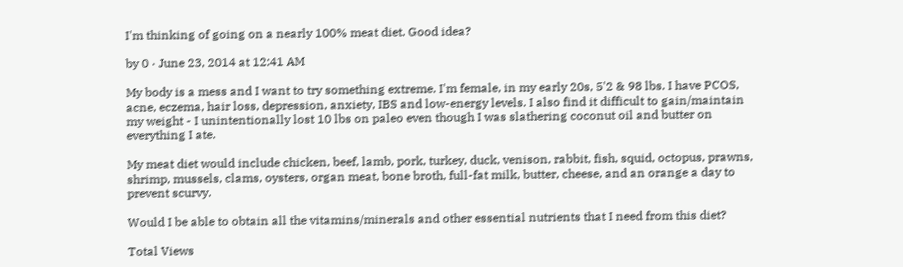I'm thinking of going on a nearly 100% meat diet. Good idea?

by 0 · June 23, 2014 at 12:41 AM

My body is a mess and I want to try something extreme. I'm female, in my early 20s, 5'2 & 98 lbs. I have PCOS, acne, eczema, hair loss, depression, anxiety, IBS and low-energy levels. I also find it difficult to gain/maintain my weight - I unintentionally lost 10 lbs on paleo even though I was slathering coconut oil and butter on everything I ate.

My meat diet would include chicken, beef, lamb, pork, turkey, duck, venison, rabbit, fish, squid, octopus, prawns, shrimp, mussels, clams, oysters, organ meat, bone broth, full-fat milk, butter, cheese, and an orange a day to prevent scurvy.

Would I be able to obtain all the vitamins/minerals and other essential nutrients that I need from this diet?

Total Views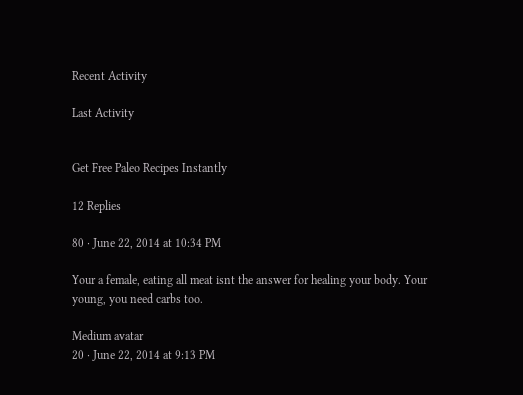Recent Activity

Last Activity


Get Free Paleo Recipes Instantly

12 Replies

80 · June 22, 2014 at 10:34 PM

Your a female, eating all meat isnt the answer for healing your body. Your young, you need carbs too.

Medium avatar
20 · June 22, 2014 at 9:13 PM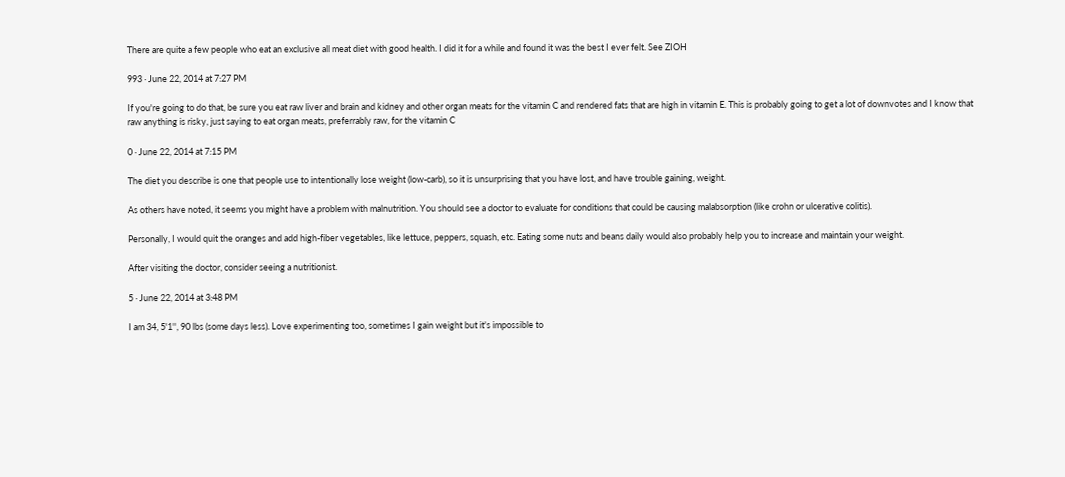There are quite a few people who eat an exclusive all meat diet with good health. I did it for a while and found it was the best I ever felt. See ZIOH

993 · June 22, 2014 at 7:27 PM

If you're going to do that, be sure you eat raw liver and brain and kidney and other organ meats for the vitamin C and rendered fats that are high in vitamin E. This is probably going to get a lot of downvotes and I know that raw anything is risky, just saying to eat organ meats, preferrably raw, for the vitamin C

0 · June 22, 2014 at 7:15 PM

The diet you describe is one that people use to intentionally lose weight (low-carb), so it is unsurprising that you have lost, and have trouble gaining, weight.

As others have noted, it seems you might have a problem with malnutrition. You should see a doctor to evaluate for conditions that could be causing malabsorption (like crohn or ulcerative colitis).

Personally, I would quit the oranges and add high-fiber vegetables, like lettuce, peppers, squash, etc. Eating some nuts and beans daily would also probably help you to increase and maintain your weight.

After visiting the doctor, consider seeing a nutritionist.

5 · June 22, 2014 at 3:48 PM

I am 34, 5'1'', 90 lbs (some days less). Love experimenting too, sometimes I gain weight but it's impossible to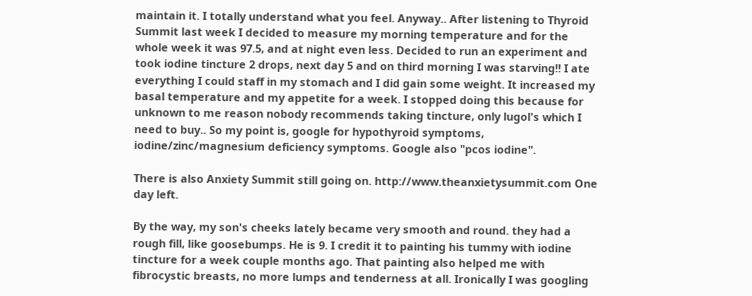maintain it. I totally understand what you feel. Anyway.. After listening to Thyroid Summit last week I decided to measure my morning temperature and for the whole week it was 97.5, and at night even less. Decided to run an experiment and took iodine tincture 2 drops, next day 5 and on third morning I was starving!! I ate everything I could staff in my stomach and I did gain some weight. It increased my basal temperature and my appetite for a week. I stopped doing this because for unknown to me reason nobody recommends taking tincture, only lugol's which I need to buy.. So my point is, google for hypothyroid symptoms, iodine/zinc/magnesium deficiency symptoms. Google also "pcos iodine".

There is also Anxiety Summit still going on. http://www.theanxietysummit.com One day left.

By the way, my son's cheeks lately became very smooth and round. they had a rough fill, like goosebumps. He is 9. I credit it to painting his tummy with iodine tincture for a week couple months ago. That painting also helped me with fibrocystic breasts, no more lumps and tenderness at all. Ironically I was googling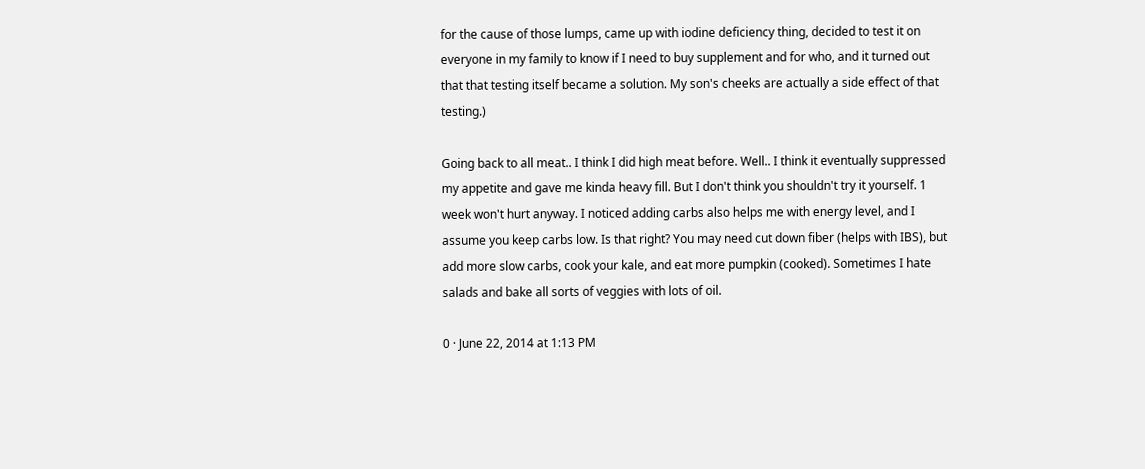for the cause of those lumps, came up with iodine deficiency thing, decided to test it on everyone in my family to know if I need to buy supplement and for who, and it turned out that that testing itself became a solution. My son's cheeks are actually a side effect of that testing.)

Going back to all meat.. I think I did high meat before. Well.. I think it eventually suppressed my appetite and gave me kinda heavy fill. But I don't think you shouldn't try it yourself. 1 week won't hurt anyway. I noticed adding carbs also helps me with energy level, and I assume you keep carbs low. Is that right? You may need cut down fiber (helps with IBS), but add more slow carbs, cook your kale, and eat more pumpkin (cooked). Sometimes I hate salads and bake all sorts of veggies with lots of oil.

0 · June 22, 2014 at 1:13 PM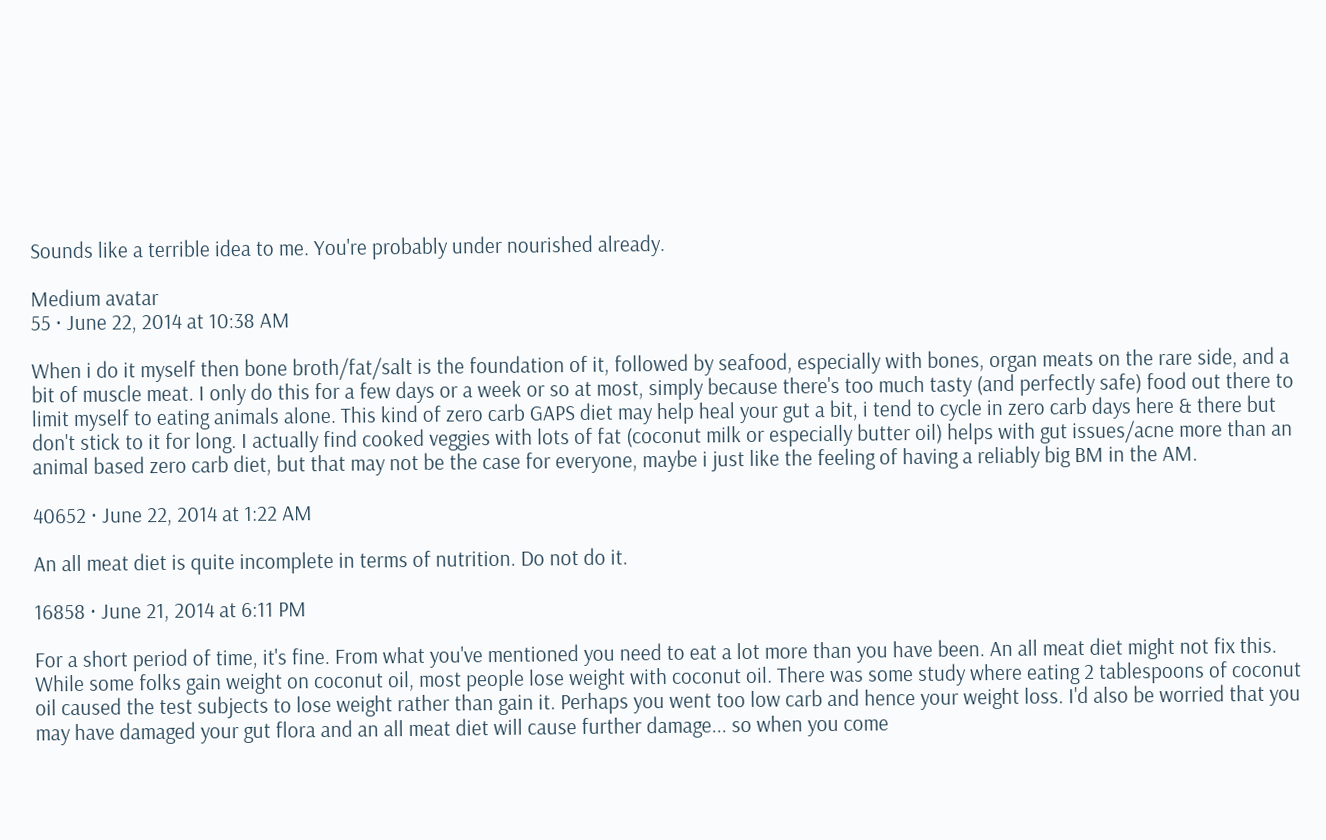Sounds like a terrible idea to me. You're probably under nourished already.

Medium avatar
55 · June 22, 2014 at 10:38 AM

When i do it myself then bone broth/fat/salt is the foundation of it, followed by seafood, especially with bones, organ meats on the rare side, and a bit of muscle meat. I only do this for a few days or a week or so at most, simply because there's too much tasty (and perfectly safe) food out there to limit myself to eating animals alone. This kind of zero carb GAPS diet may help heal your gut a bit, i tend to cycle in zero carb days here & there but don't stick to it for long. I actually find cooked veggies with lots of fat (coconut milk or especially butter oil) helps with gut issues/acne more than an animal based zero carb diet, but that may not be the case for everyone, maybe i just like the feeling of having a reliably big BM in the AM.

40652 · June 22, 2014 at 1:22 AM

An all meat diet is quite incomplete in terms of nutrition. Do not do it.

16858 · June 21, 2014 at 6:11 PM

For a short period of time, it's fine. From what you've mentioned you need to eat a lot more than you have been. An all meat diet might not fix this. While some folks gain weight on coconut oil, most people lose weight with coconut oil. There was some study where eating 2 tablespoons of coconut oil caused the test subjects to lose weight rather than gain it. Perhaps you went too low carb and hence your weight loss. I'd also be worried that you may have damaged your gut flora and an all meat diet will cause further damage... so when you come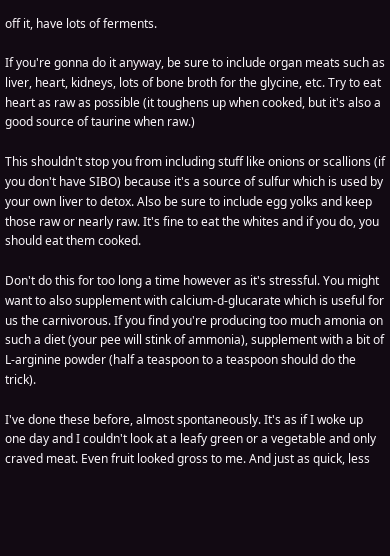off it, have lots of ferments.

If you're gonna do it anyway, be sure to include organ meats such as liver, heart, kidneys, lots of bone broth for the glycine, etc. Try to eat heart as raw as possible (it toughens up when cooked, but it's also a good source of taurine when raw.)

This shouldn't stop you from including stuff like onions or scallions (if you don't have SIBO) because it's a source of sulfur which is used by your own liver to detox. Also be sure to include egg yolks and keep those raw or nearly raw. It's fine to eat the whites and if you do, you should eat them cooked.

Don't do this for too long a time however as it's stressful. You might want to also supplement with calcium-d-glucarate which is useful for us the carnivorous. If you find you're producing too much amonia on such a diet (your pee will stink of ammonia), supplement with a bit of L-arginine powder (half a teaspoon to a teaspoon should do the trick).

I've done these before, almost spontaneously. It's as if I woke up one day and I couldn't look at a leafy green or a vegetable and only craved meat. Even fruit looked gross to me. And just as quick, less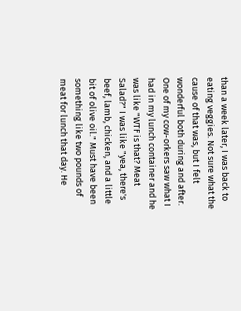than a week later, I was back to eating veggies. Not sure what the cause of that was, but I felt wonderful both during and after. One of my cow-orkers saw what I had in my lunch container and he was like "WTF is that? Meat Salad?" I was like "yea, there's beef, lamb, chicken, and a little bit of olive oil." Must have been something like two pounds of meat for lunch that day. He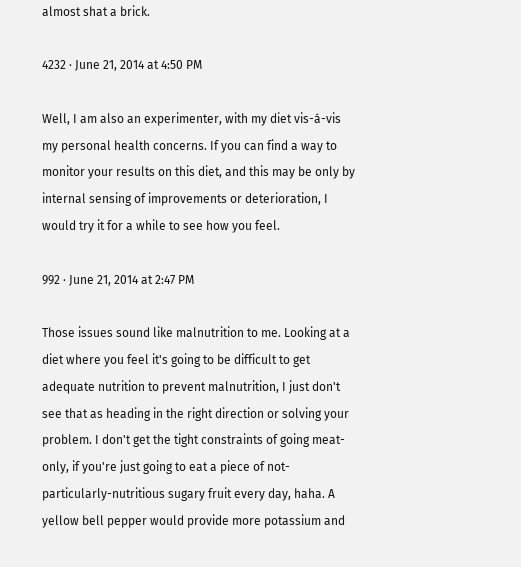almost shat a brick.

4232 · June 21, 2014 at 4:50 PM

Well, I am also an experimenter, with my diet vis-á-vis my personal health concerns. If you can find a way to monitor your results on this diet, and this may be only by internal sensing of improvements or deterioration, I would try it for a while to see how you feel.

992 · June 21, 2014 at 2:47 PM

Those issues sound like malnutrition to me. Looking at a diet where you feel it's going to be difficult to get adequate nutrition to prevent malnutrition, I just don't see that as heading in the right direction or solving your problem. I don't get the tight constraints of going meat-only, if you're just going to eat a piece of not-particularly-nutritious sugary fruit every day, haha. A yellow bell pepper would provide more potassium and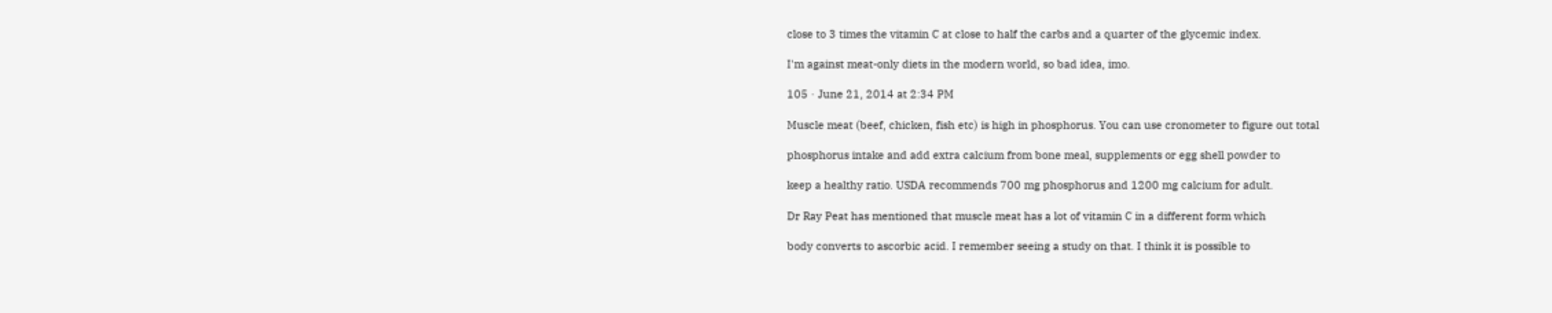close to 3 times the vitamin C at close to half the carbs and a quarter of the glycemic index.

I'm against meat-only diets in the modern world, so bad idea, imo.

105 · June 21, 2014 at 2:34 PM

Muscle meat (beef, chicken, fish etc) is high in phosphorus. You can use cronometer to figure out total

phosphorus intake and add extra calcium from bone meal, supplements or egg shell powder to

keep a healthy ratio. USDA recommends 700 mg phosphorus and 1200 mg calcium for adult.

Dr Ray Peat has mentioned that muscle meat has a lot of vitamin C in a different form which

body converts to ascorbic acid. I remember seeing a study on that. I think it is possible to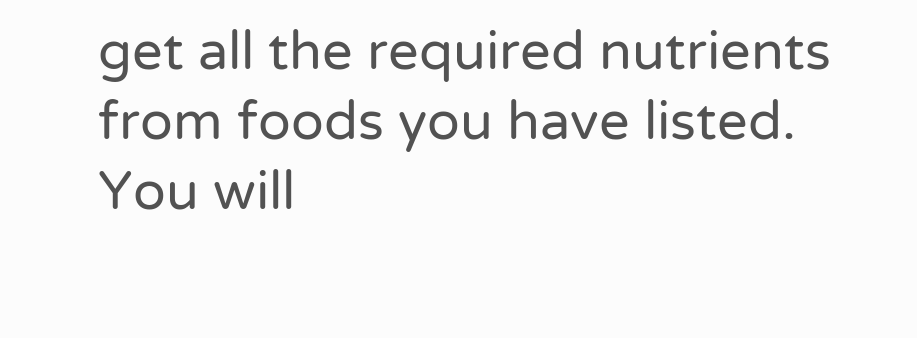get all the required nutrients from foods you have listed. You will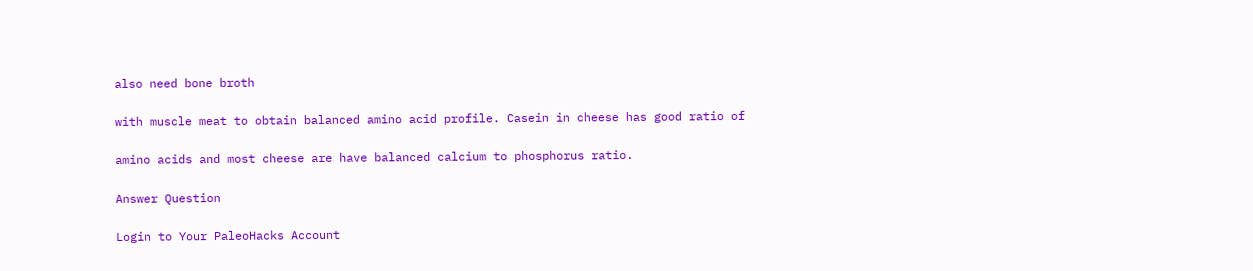also need bone broth

with muscle meat to obtain balanced amino acid profile. Casein in cheese has good ratio of

amino acids and most cheese are have balanced calcium to phosphorus ratio.

Answer Question

Login to Your PaleoHacks Account